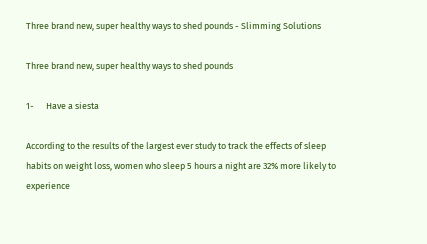Three brand new, super healthy ways to shed pounds - Slimming Solutions

Three brand new, super healthy ways to shed pounds

1-      Have a siesta

According to the results of the largest ever study to track the effects of sleep habits on weight loss, women who sleep 5 hours a night are 32% more likely to experience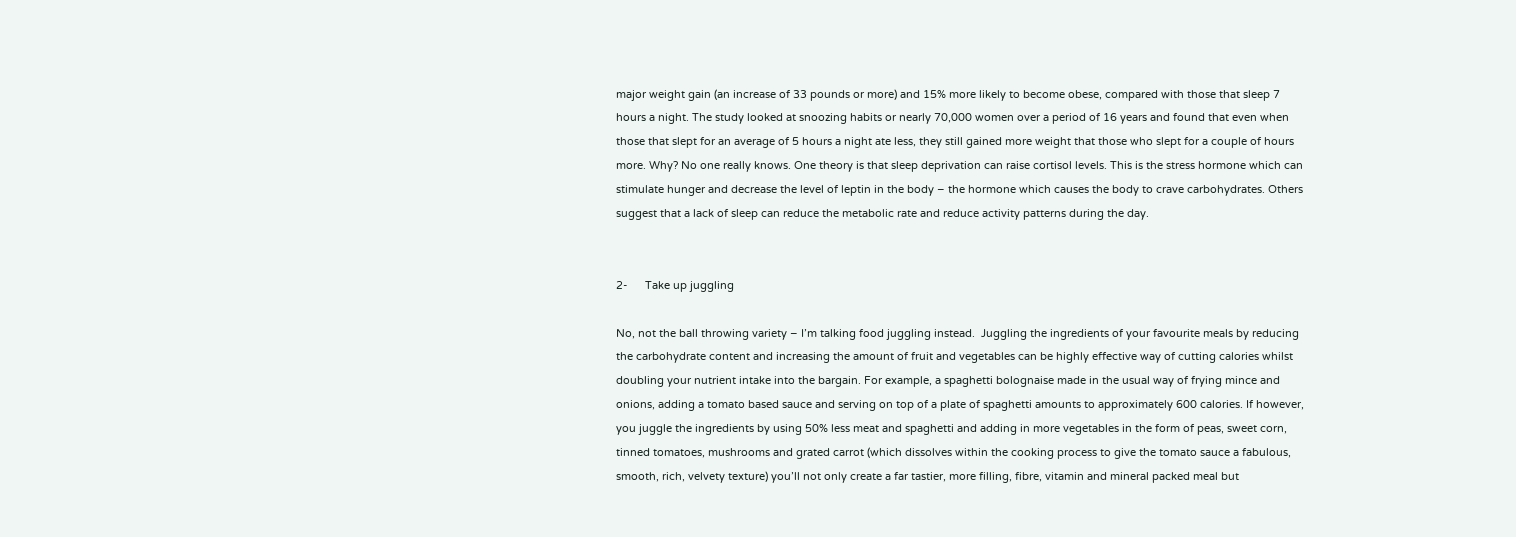major weight gain (an increase of 33 pounds or more) and 15% more likely to become obese, compared with those that sleep 7 hours a night. The study looked at snoozing habits or nearly 70,000 women over a period of 16 years and found that even when those that slept for an average of 5 hours a night ate less, they still gained more weight that those who slept for a couple of hours more. Why? No one really knows. One theory is that sleep deprivation can raise cortisol levels. This is the stress hormone which can stimulate hunger and decrease the level of leptin in the body – the hormone which causes the body to crave carbohydrates. Others suggest that a lack of sleep can reduce the metabolic rate and reduce activity patterns during the day.


2-      Take up juggling

No, not the ball throwing variety – I’m talking food juggling instead.  Juggling the ingredients of your favourite meals by reducing the carbohydrate content and increasing the amount of fruit and vegetables can be highly effective way of cutting calories whilst doubling your nutrient intake into the bargain. For example, a spaghetti bolognaise made in the usual way of frying mince and onions, adding a tomato based sauce and serving on top of a plate of spaghetti amounts to approximately 600 calories. If however, you juggle the ingredients by using 50% less meat and spaghetti and adding in more vegetables in the form of peas, sweet corn, tinned tomatoes, mushrooms and grated carrot (which dissolves within the cooking process to give the tomato sauce a fabulous, smooth, rich, velvety texture) you’ll not only create a far tastier, more filling, fibre, vitamin and mineral packed meal but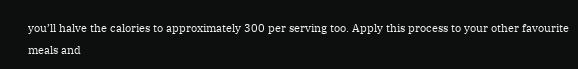you’ll halve the calories to approximately 300 per serving too. Apply this process to your other favourite meals and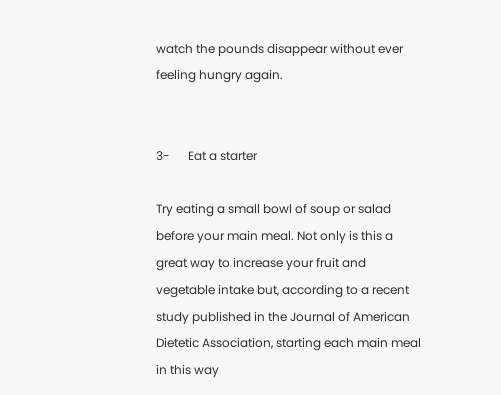watch the pounds disappear without ever feeling hungry again.


3-      Eat a starter

Try eating a small bowl of soup or salad before your main meal. Not only is this a great way to increase your fruit and vegetable intake but, according to a recent study published in the Journal of American Dietetic Association, starting each main meal in this way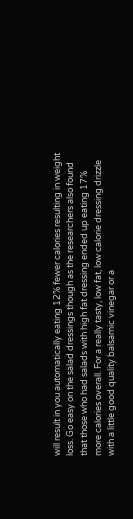will result in you automatically eating 12% fewer calories resulting in weight loss. Go easy on the salad dressings though as the researchers also found that those who had salads with high fat dressing ended up eating 17% more calories overall. For a really tasty, low fat, low calorie dressing drizzle with a little good quality balsamic vinegar or a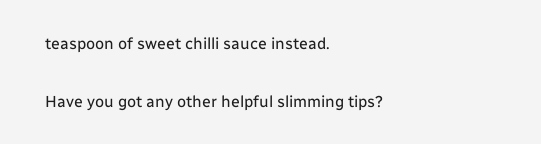teaspoon of sweet chilli sauce instead.


Have you got any other helpful slimming tips?